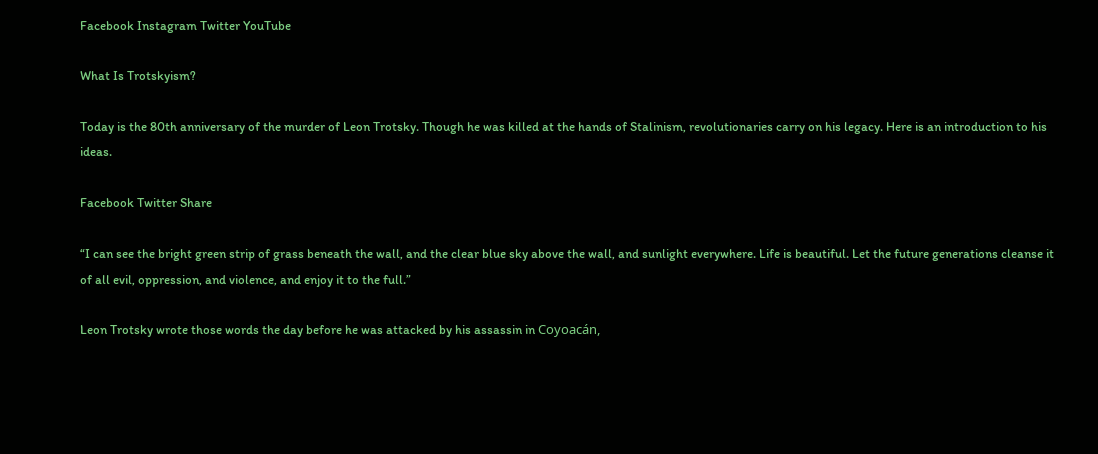Facebook Instagram Twitter YouTube

What Is Trotskyism?

Today is the 80th anniversary of the murder of Leon Trotsky. Though he was killed at the hands of Stalinism, revolutionaries carry on his legacy. Here is an introduction to his ideas.

Facebook Twitter Share

“I can see the bright green strip of grass beneath the wall, and the clear blue sky above the wall, and sunlight everywhere. Life is beautiful. Let the future generations cleanse it of all evil, oppression, and violence, and enjoy it to the full.”

Leon Trotsky wrote those words the day before he was attacked by his assassin in Coyoacán,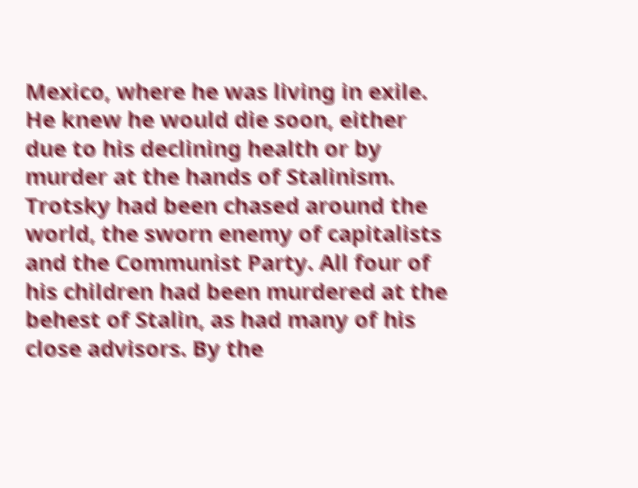Mexico, where he was living in exile. He knew he would die soon, either due to his declining health or by murder at the hands of Stalinism. Trotsky had been chased around the world, the sworn enemy of capitalists and the Communist Party. All four of his children had been murdered at the behest of Stalin, as had many of his close advisors. By the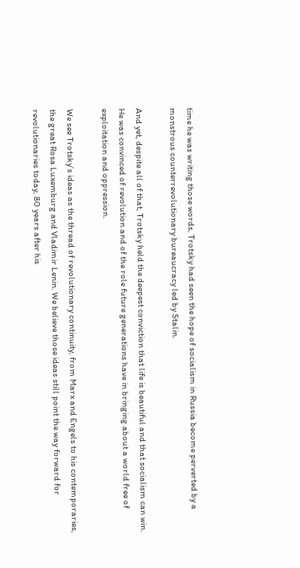time he was writing those words, Trotsky had seen the hope of socialism in Russia become perverted by a monstrous counterrevolutionary bureaucracy led by Stalin.

And yet, despite all of that, Trotsky held the deepest conviction that life is beautiful and that socialism can win. He was convinced of revolution and of the role future generations have in bringing about a world free of exploitation and oppression.

We see Trotsky’s ideas as the thread of revolutionary continuity, from Marx and Engels to his contemporaries, the great Rosa Luxemburg and Vladimir Lenin. We believe those ideas still point the way forward for revolutionaries today, 80 years after his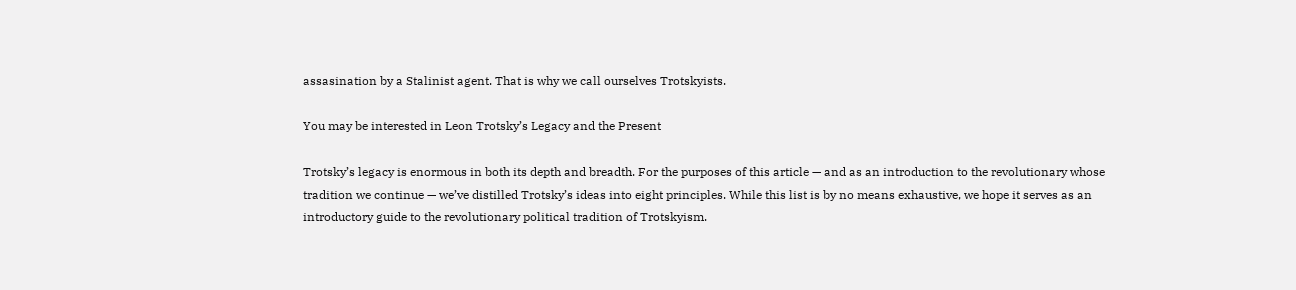assasination by a Stalinist agent. That is why we call ourselves Trotskyists.

You may be interested in Leon Trotsky’s Legacy and the Present

Trotsky’s legacy is enormous in both its depth and breadth. For the purposes of this article — and as an introduction to the revolutionary whose tradition we continue — we’ve distilled Trotsky’s ideas into eight principles. While this list is by no means exhaustive, we hope it serves as an introductory guide to the revolutionary political tradition of Trotskyism.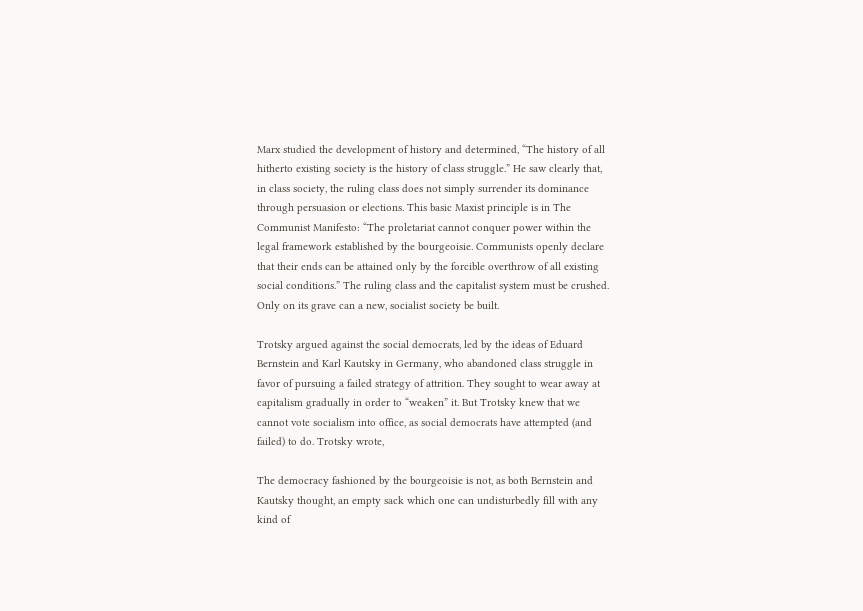Marx studied the development of history and determined, “The history of all hitherto existing society is the history of class struggle.” He saw clearly that, in class society, the ruling class does not simply surrender its dominance through persuasion or elections. This basic Maxist principle is in The Communist Manifesto: “The proletariat cannot conquer power within the legal framework established by the bourgeoisie. Communists openly declare that their ends can be attained only by the forcible overthrow of all existing social conditions.” The ruling class and the capitalist system must be crushed. Only on its grave can a new, socialist society be built.

Trotsky argued against the social democrats, led by the ideas of Eduard Bernstein and Karl Kautsky in Germany, who abandoned class struggle in favor of pursuing a failed strategy of attrition. They sought to wear away at capitalism gradually in order to “weaken” it. But Trotsky knew that we cannot vote socialism into office, as social democrats have attempted (and failed) to do. Trotsky wrote,

The democracy fashioned by the bourgeoisie is not, as both Bernstein and Kautsky thought, an empty sack which one can undisturbedly fill with any kind of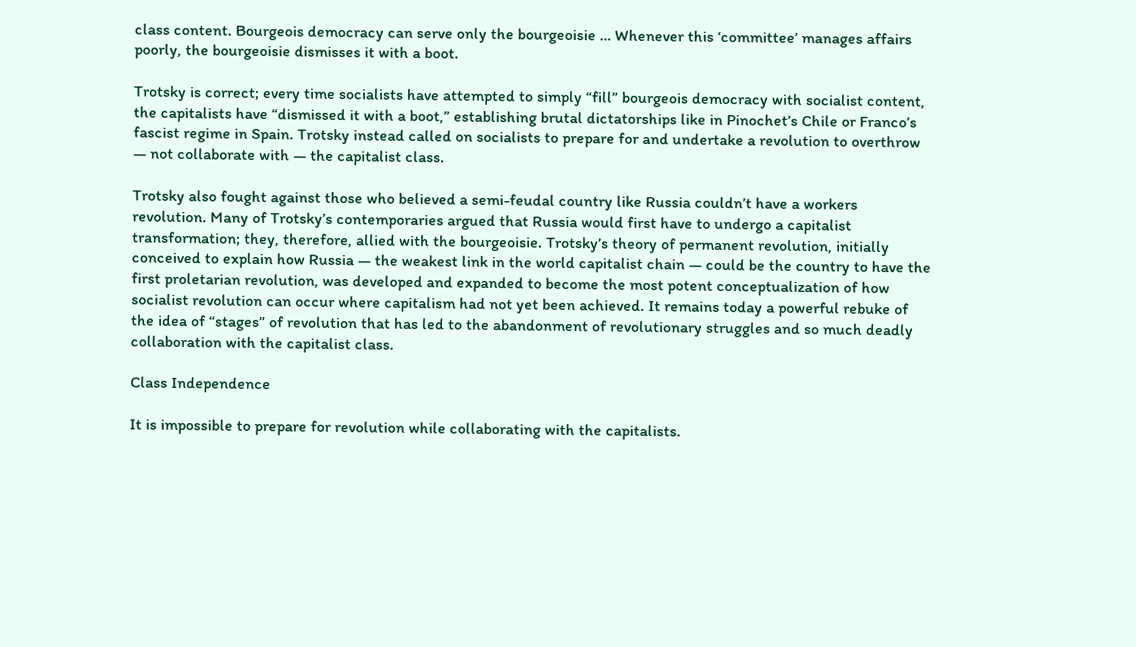class content. Bourgeois democracy can serve only the bourgeoisie … Whenever this ‘committee’ manages affairs poorly, the bourgeoisie dismisses it with a boot.

Trotsky is correct; every time socialists have attempted to simply “fill” bourgeois democracy with socialist content, the capitalists have “dismissed it with a boot,” establishing brutal dictatorships like in Pinochet’s Chile or Franco’s fascist regime in Spain. Trotsky instead called on socialists to prepare for and undertake a revolution to overthrow — not collaborate with — the capitalist class.

Trotsky also fought against those who believed a semi-feudal country like Russia couldn’t have a workers revolution. Many of Trotsky’s contemporaries argued that Russia would first have to undergo a capitalist transformation; they, therefore, allied with the bourgeoisie. Trotsky’s theory of permanent revolution, initially conceived to explain how Russia — the weakest link in the world capitalist chain — could be the country to have the first proletarian revolution, was developed and expanded to become the most potent conceptualization of how socialist revolution can occur where capitalism had not yet been achieved. It remains today a powerful rebuke of the idea of “stages” of revolution that has led to the abandonment of revolutionary struggles and so much deadly collaboration with the capitalist class.

Class Independence

It is impossible to prepare for revolution while collaborating with the capitalists.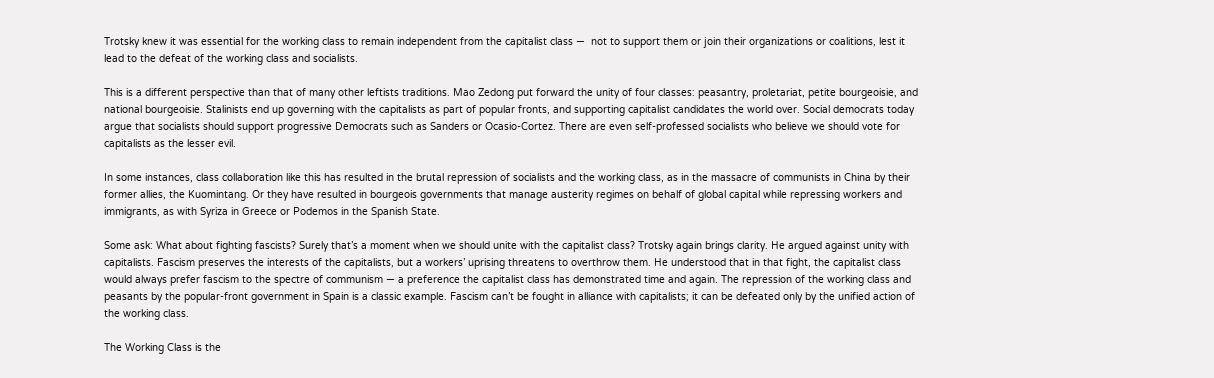Trotsky knew it was essential for the working class to remain independent from the capitalist class —  not to support them or join their organizations or coalitions, lest it lead to the defeat of the working class and socialists.

This is a different perspective than that of many other leftists traditions. Mao Zedong put forward the unity of four classes: peasantry, proletariat, petite bourgeoisie, and national bourgeoisie. Stalinists end up governing with the capitalists as part of popular fronts, and supporting capitalist candidates the world over. Social democrats today argue that socialists should support progressive Democrats such as Sanders or Ocasio-Cortez. There are even self-professed socialists who believe we should vote for capitalists as the lesser evil.

In some instances, class collaboration like this has resulted in the brutal repression of socialists and the working class, as in the massacre of communists in China by their former allies, the Kuomintang. Or they have resulted in bourgeois governments that manage austerity regimes on behalf of global capital while repressing workers and immigrants, as with Syriza in Greece or Podemos in the Spanish State.

Some ask: What about fighting fascists? Surely that’s a moment when we should unite with the capitalist class? Trotsky again brings clarity. He argued against unity with capitalists. Fascism preserves the interests of the capitalists, but a workers’ uprising threatens to overthrow them. He understood that in that fight, the capitalist class would always prefer fascism to the spectre of communism — a preference the capitalist class has demonstrated time and again. The repression of the working class and peasants by the popular-front government in Spain is a classic example. Fascism can’t be fought in alliance with capitalists; it can be defeated only by the unified action of the working class.

The Working Class is the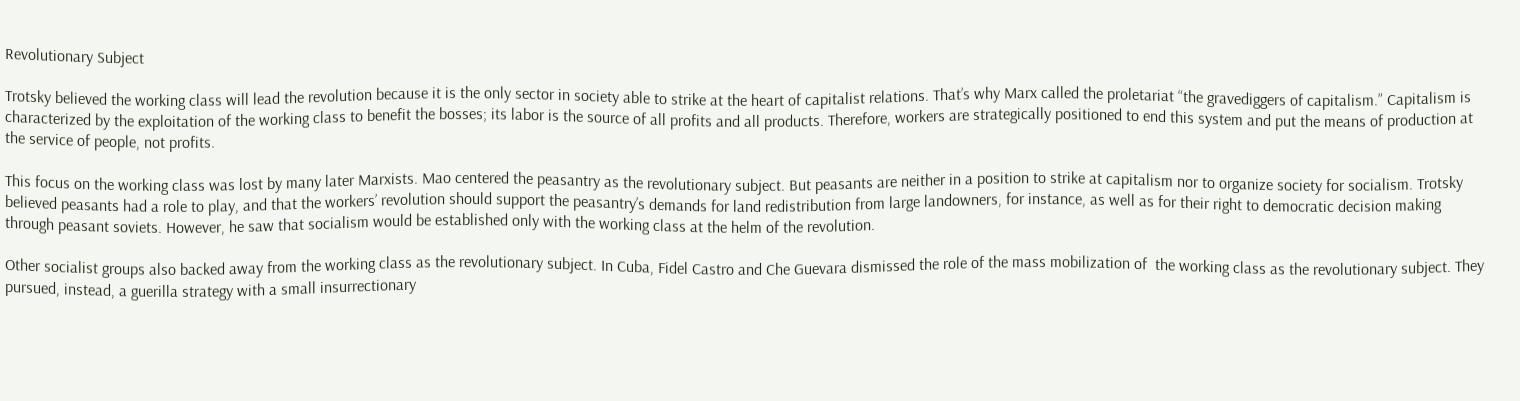Revolutionary Subject

Trotsky believed the working class will lead the revolution because it is the only sector in society able to strike at the heart of capitalist relations. That’s why Marx called the proletariat “the gravediggers of capitalism.” Capitalism is characterized by the exploitation of the working class to benefit the bosses; its labor is the source of all profits and all products. Therefore, workers are strategically positioned to end this system and put the means of production at the service of people, not profits.

This focus on the working class was lost by many later Marxists. Mao centered the peasantry as the revolutionary subject. But peasants are neither in a position to strike at capitalism nor to organize society for socialism. Trotsky believed peasants had a role to play, and that the workers’ revolution should support the peasantry’s demands for land redistribution from large landowners, for instance, as well as for their right to democratic decision making through peasant soviets. However, he saw that socialism would be established only with the working class at the helm of the revolution.

Other socialist groups also backed away from the working class as the revolutionary subject. In Cuba, Fidel Castro and Che Guevara dismissed the role of the mass mobilization of  the working class as the revolutionary subject. They pursued, instead, a guerilla strategy with a small insurrectionary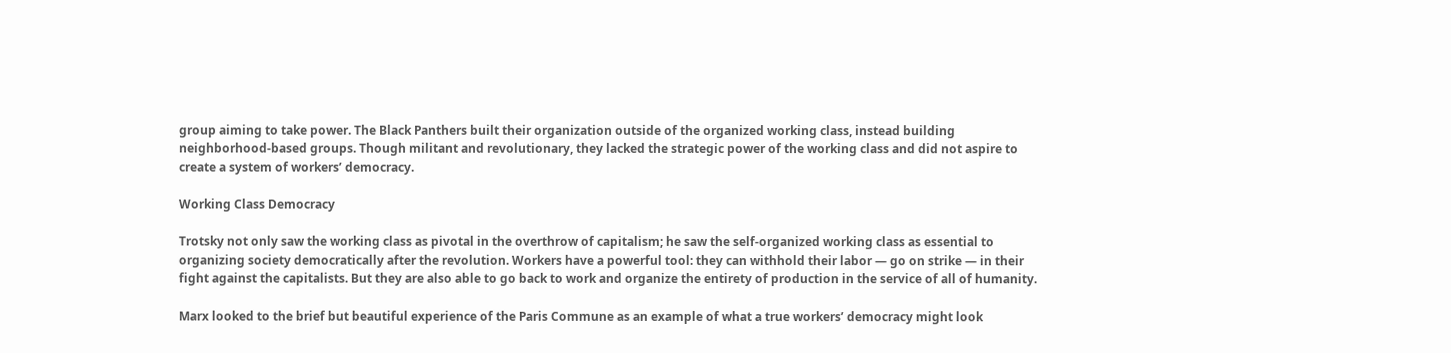group aiming to take power. The Black Panthers built their organization outside of the organized working class, instead building neighborhood-based groups. Though militant and revolutionary, they lacked the strategic power of the working class and did not aspire to create a system of workers’ democracy.

Working Class Democracy

Trotsky not only saw the working class as pivotal in the overthrow of capitalism; he saw the self-organized working class as essential to organizing society democratically after the revolution. Workers have a powerful tool: they can withhold their labor — go on strike — in their fight against the capitalists. But they are also able to go back to work and organize the entirety of production in the service of all of humanity.

Marx looked to the brief but beautiful experience of the Paris Commune as an example of what a true workers’ democracy might look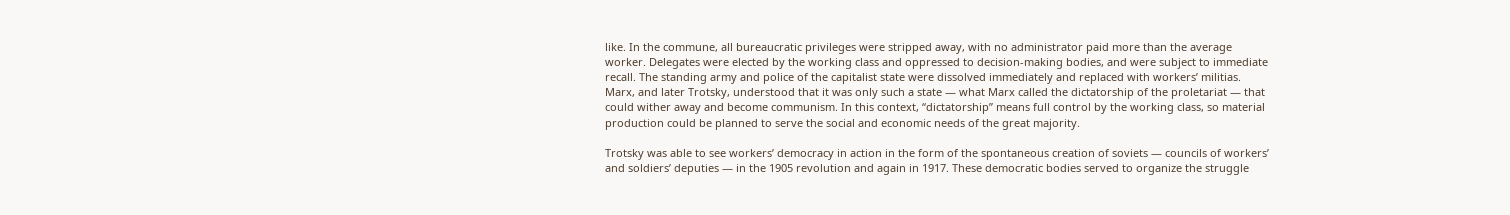like. In the commune, all bureaucratic privileges were stripped away, with no administrator paid more than the average worker. Delegates were elected by the working class and oppressed to decision-making bodies, and were subject to immediate recall. The standing army and police of the capitalist state were dissolved immediately and replaced with workers’ militias. Marx, and later Trotsky, understood that it was only such a state — what Marx called the dictatorship of the proletariat — that could wither away and become communism. In this context, “dictatorship” means full control by the working class, so material production could be planned to serve the social and economic needs of the great majority.

Trotsky was able to see workers’ democracy in action in the form of the spontaneous creation of soviets — councils of workers’ and soldiers’ deputies — in the 1905 revolution and again in 1917. These democratic bodies served to organize the struggle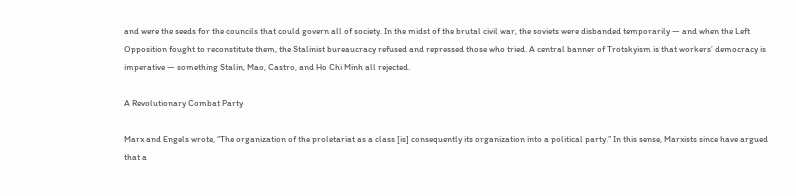and were the seeds for the councils that could govern all of society. In the midst of the brutal civil war, the soviets were disbanded temporarily — and when the Left Opposition fought to reconstitute them, the Stalinist bureaucracy refused and repressed those who tried. A central banner of Trotskyism is that workers’ democracy is imperative — something Stalin, Mao, Castro, and Ho Chi Minh all rejected.

A Revolutionary Combat Party

Marx and Engels wrote, “The organization of the proletariat as a class [is] consequently its organization into a political party.” In this sense, Marxists since have argued that a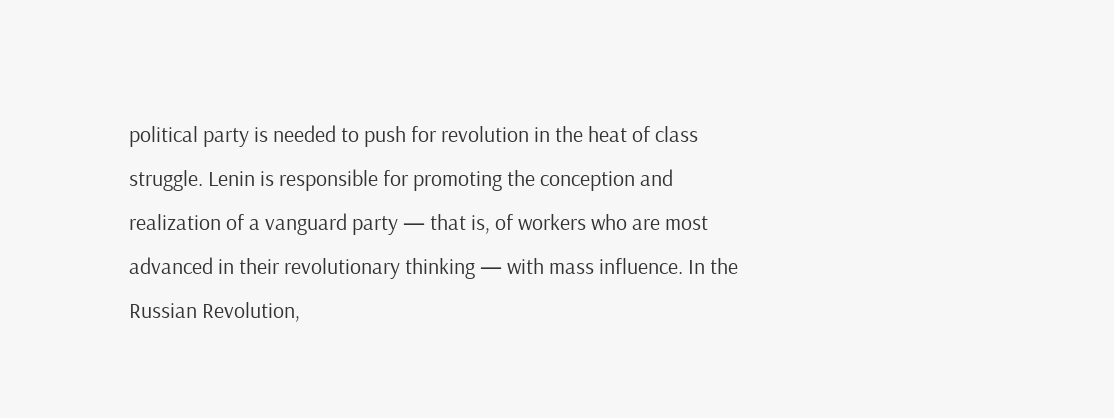political party is needed to push for revolution in the heat of class struggle. Lenin is responsible for promoting the conception and realization of a vanguard party — that is, of workers who are most advanced in their revolutionary thinking — with mass influence. In the Russian Revolution,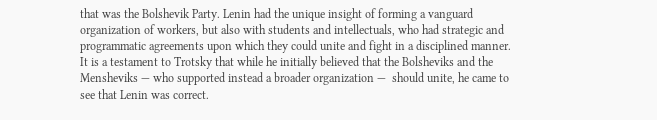that was the Bolshevik Party. Lenin had the unique insight of forming a vanguard organization of workers, but also with students and intellectuals, who had strategic and programmatic agreements upon which they could unite and fight in a disciplined manner. It is a testament to Trotsky that while he initially believed that the Bolsheviks and the Mensheviks — who supported instead a broader organization —  should unite, he came to see that Lenin was correct.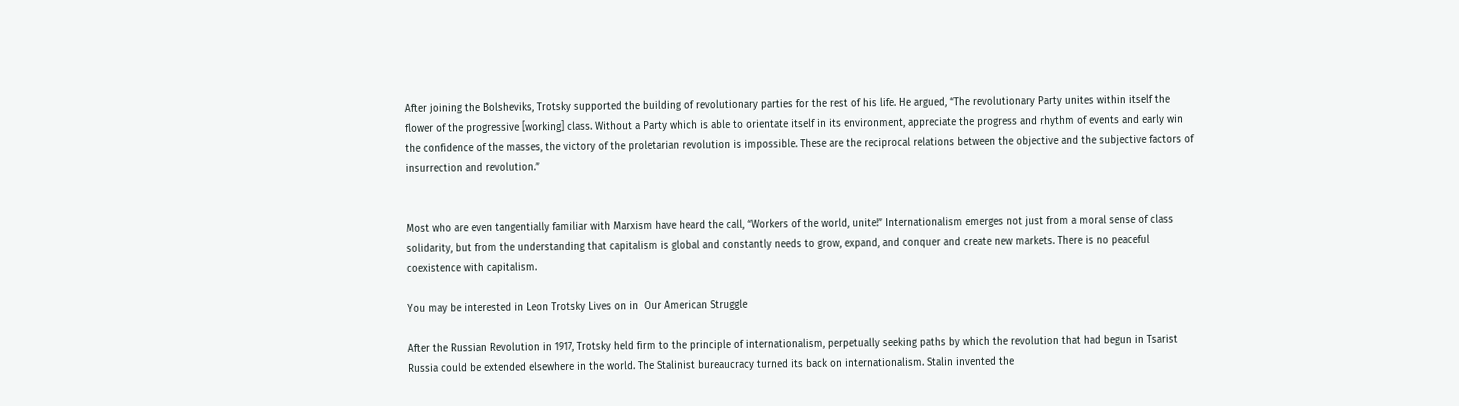After joining the Bolsheviks, Trotsky supported the building of revolutionary parties for the rest of his life. He argued, “The revolutionary Party unites within itself the flower of the progressive [working] class. Without a Party which is able to orientate itself in its environment, appreciate the progress and rhythm of events and early win the confidence of the masses, the victory of the proletarian revolution is impossible. These are the reciprocal relations between the objective and the subjective factors of insurrection and revolution.”


Most who are even tangentially familiar with Marxism have heard the call, “Workers of the world, unite!” Internationalism emerges not just from a moral sense of class solidarity, but from the understanding that capitalism is global and constantly needs to grow, expand, and conquer and create new markets. There is no peaceful coexistence with capitalism.

You may be interested in Leon Trotsky Lives on in  Our American Struggle

After the Russian Revolution in 1917, Trotsky held firm to the principle of internationalism, perpetually seeking paths by which the revolution that had begun in Tsarist Russia could be extended elsewhere in the world. The Stalinist bureaucracy turned its back on internationalism. Stalin invented the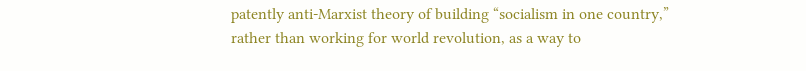patently anti-Marxist theory of building “socialism in one country,” rather than working for world revolution, as a way to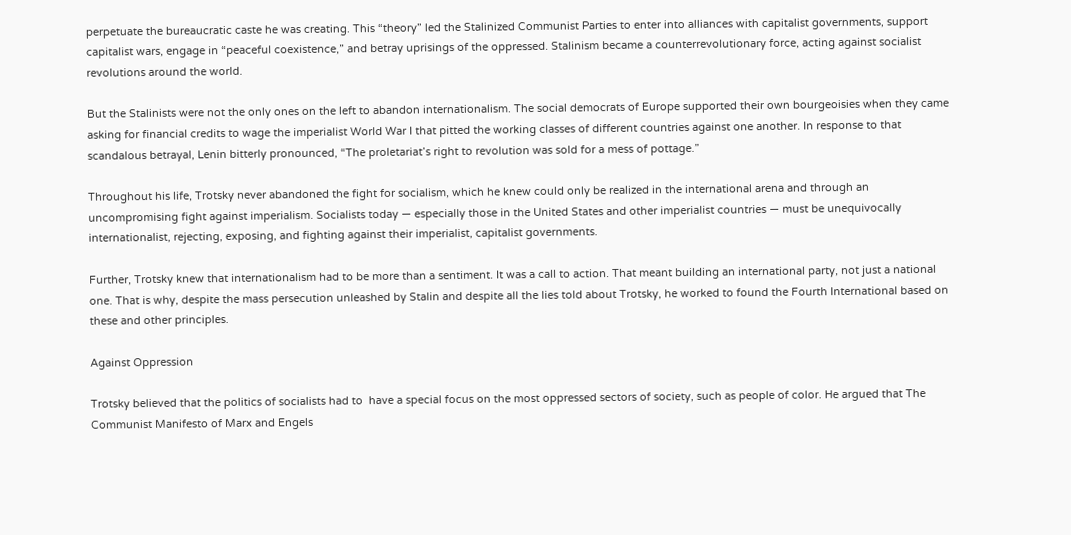perpetuate the bureaucratic caste he was creating. This “theory” led the Stalinized Communist Parties to enter into alliances with capitalist governments, support capitalist wars, engage in “peaceful coexistence,” and betray uprisings of the oppressed. Stalinism became a counterrevolutionary force, acting against socialist revolutions around the world.

But the Stalinists were not the only ones on the left to abandon internationalism. The social democrats of Europe supported their own bourgeoisies when they came asking for financial credits to wage the imperialist World War I that pitted the working classes of different countries against one another. In response to that scandalous betrayal, Lenin bitterly pronounced, “The proletariat’s right to revolution was sold for a mess of pottage.”

Throughout his life, Trotsky never abandoned the fight for socialism, which he knew could only be realized in the international arena and through an uncompromising fight against imperialism. Socialists today — especially those in the United States and other imperialist countries — must be unequivocally internationalist, rejecting, exposing, and fighting against their imperialist, capitalist governments.

Further, Trotsky knew that internationalism had to be more than a sentiment. It was a call to action. That meant building an international party, not just a national one. That is why, despite the mass persecution unleashed by Stalin and despite all the lies told about Trotsky, he worked to found the Fourth International based on these and other principles.

Against Oppression

Trotsky believed that the politics of socialists had to  have a special focus on the most oppressed sectors of society, such as people of color. He argued that The Communist Manifesto of Marx and Engels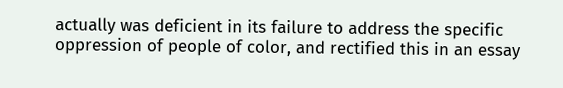actually was deficient in its failure to address the specific oppression of people of color, and rectified this in an essay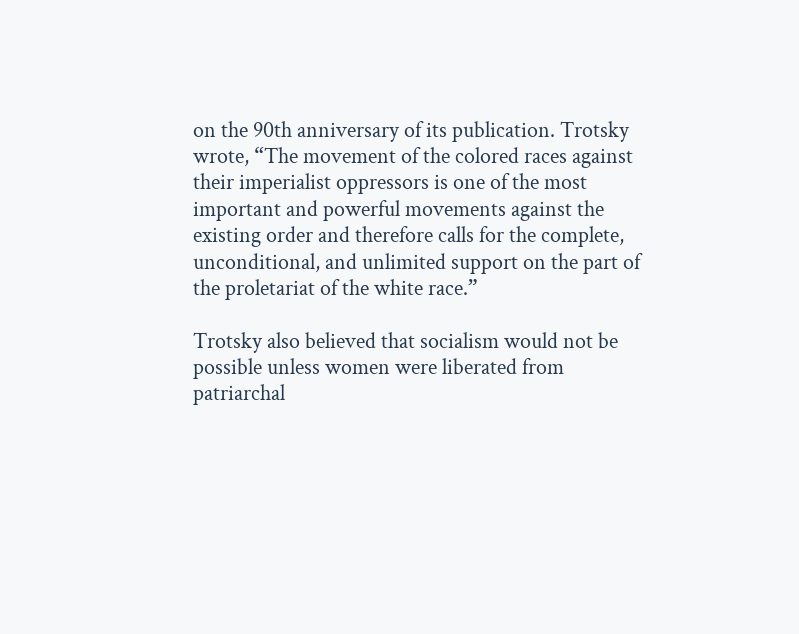on the 90th anniversary of its publication. Trotsky wrote, “The movement of the colored races against their imperialist oppressors is one of the most important and powerful movements against the existing order and therefore calls for the complete, unconditional, and unlimited support on the part of the proletariat of the white race.”

Trotsky also believed that socialism would not be possible unless women were liberated from patriarchal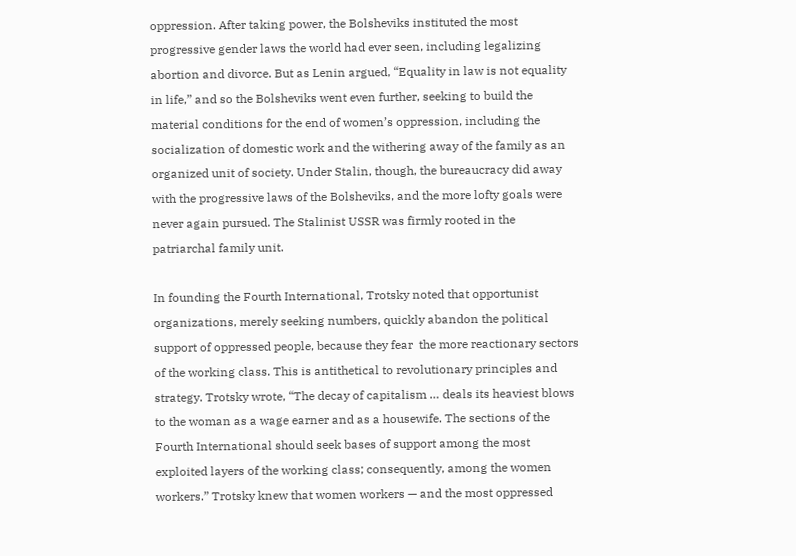oppression. After taking power, the Bolsheviks instituted the most progressive gender laws the world had ever seen, including legalizing abortion and divorce. But as Lenin argued, “Equality in law is not equality in life,” and so the Bolsheviks went even further, seeking to build the material conditions for the end of women’s oppression, including the socialization of domestic work and the withering away of the family as an organized unit of society. Under Stalin, though, the bureaucracy did away with the progressive laws of the Bolsheviks, and the more lofty goals were never again pursued. The Stalinist USSR was firmly rooted in the patriarchal family unit.

In founding the Fourth International, Trotsky noted that opportunist organizations, merely seeking numbers, quickly abandon the political support of oppressed people, because they fear  the more reactionary sectors of the working class. This is antithetical to revolutionary principles and strategy. Trotsky wrote, “The decay of capitalism … deals its heaviest blows to the woman as a wage earner and as a housewife. The sections of the Fourth International should seek bases of support among the most exploited layers of the working class; consequently, among the women workers.” Trotsky knew that women workers — and the most oppressed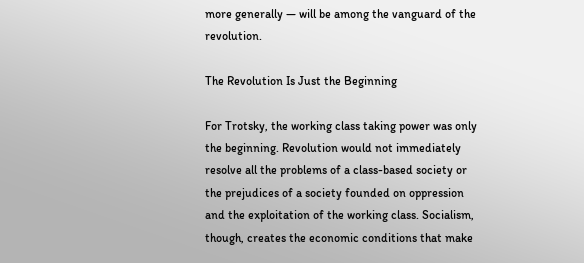more generally — will be among the vanguard of the revolution.

The Revolution Is Just the Beginning

For Trotsky, the working class taking power was only the beginning. Revolution would not immediately resolve all the problems of a class-based society or the prejudices of a society founded on oppression and the exploitation of the working class. Socialism, though, creates the economic conditions that make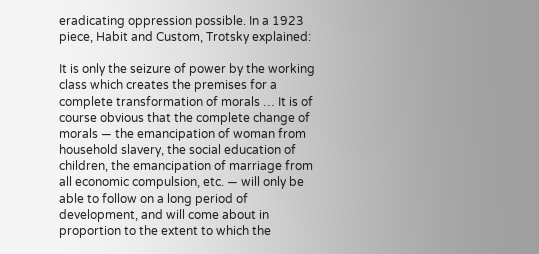eradicating oppression possible. In a 1923 piece, Habit and Custom, Trotsky explained:

It is only the seizure of power by the working class which creates the premises for a complete transformation of morals … It is of course obvious that the complete change of morals — the emancipation of woman from household slavery, the social education of children, the emancipation of marriage from all economic compulsion, etc. — will only be able to follow on a long period of development, and will come about in proportion to the extent to which the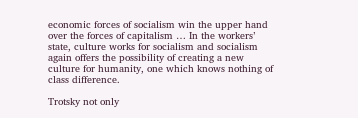economic forces of socialism win the upper hand over the forces of capitalism … In the workers’ state, culture works for socialism and socialism again offers the possibility of creating a new culture for humanity, one which knows nothing of class difference.

Trotsky not only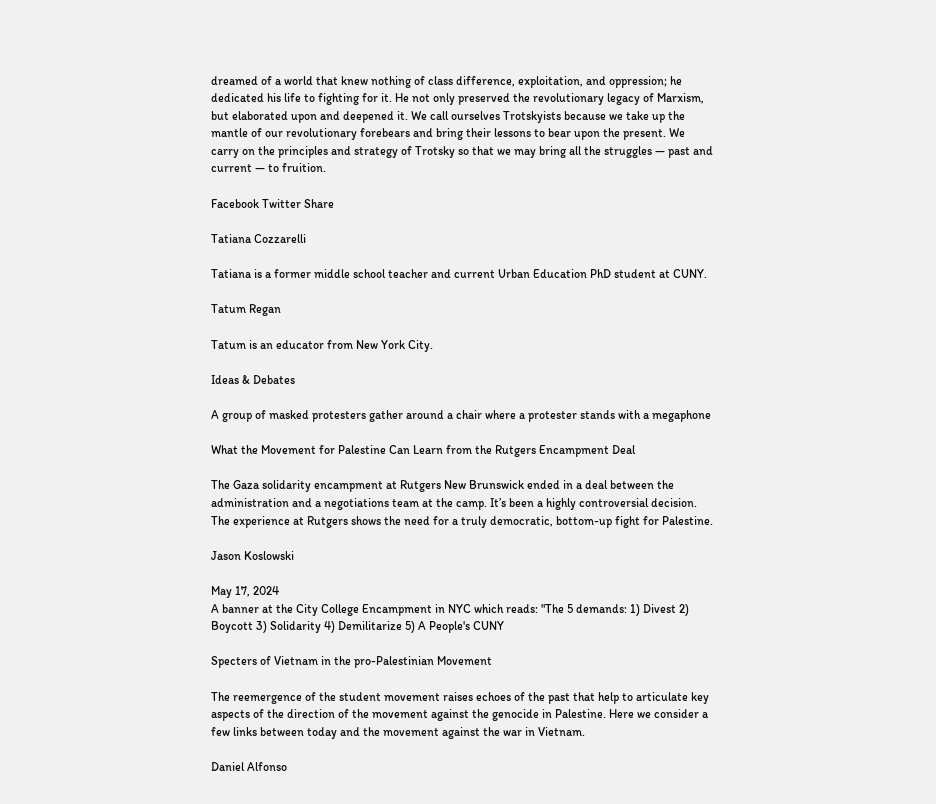dreamed of a world that knew nothing of class difference, exploitation, and oppression; he dedicated his life to fighting for it. He not only preserved the revolutionary legacy of Marxism, but elaborated upon and deepened it. We call ourselves Trotskyists because we take up the mantle of our revolutionary forebears and bring their lessons to bear upon the present. We carry on the principles and strategy of Trotsky so that we may bring all the struggles — past and current — to fruition.

Facebook Twitter Share

Tatiana Cozzarelli

Tatiana is a former middle school teacher and current Urban Education PhD student at CUNY.

Tatum Regan

Tatum is an educator from New York City.

Ideas & Debates

A group of masked protesters gather around a chair where a protester stands with a megaphone

What the Movement for Palestine Can Learn from the Rutgers Encampment Deal

The Gaza solidarity encampment at Rutgers New Brunswick ended in a deal between the administration and a negotiations team at the camp. It’s been a highly controversial decision. The experience at Rutgers shows the need for a truly democratic, bottom-up fight for Palestine.

Jason Koslowski

May 17, 2024
A banner at the City College Encampment in NYC which reads: "The 5 demands: 1) Divest 2) Boycott 3) Solidarity 4) Demilitarize 5) A People's CUNY

Specters of Vietnam in the pro-Palestinian Movement

The reemergence of the student movement raises echoes of the past that help to articulate key aspects of the direction of the movement against the genocide in Palestine. Here we consider a few links between today and the movement against the war in Vietnam.

Daniel Alfonso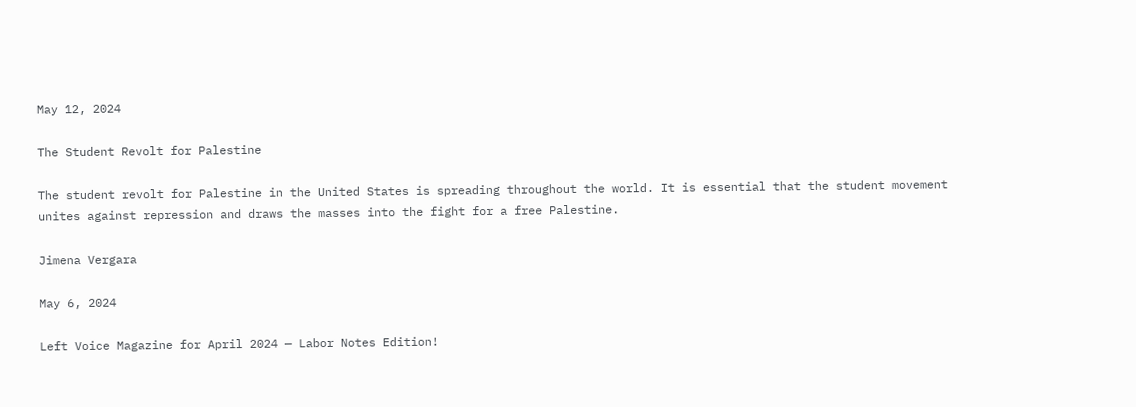May 12, 2024

The Student Revolt for Palestine

The student revolt for Palestine in the United States is spreading throughout the world. It is essential that the student movement unites against repression and draws the masses into the fight for a free Palestine.

Jimena Vergara

May 6, 2024

Left Voice Magazine for April 2024 — Labor Notes Edition!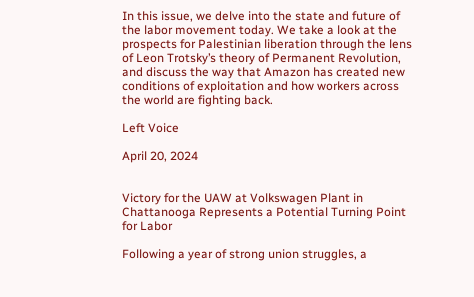In this issue, we delve into the state and future of the labor movement today. We take a look at the prospects for Palestinian liberation through the lens of Leon Trotsky’s theory of Permanent Revolution, and discuss the way that Amazon has created new conditions of exploitation and how workers across the world are fighting back.

Left Voice

April 20, 2024


Victory for the UAW at Volkswagen Plant in Chattanooga Represents a Potential Turning Point for Labor

Following a year of strong union struggles, a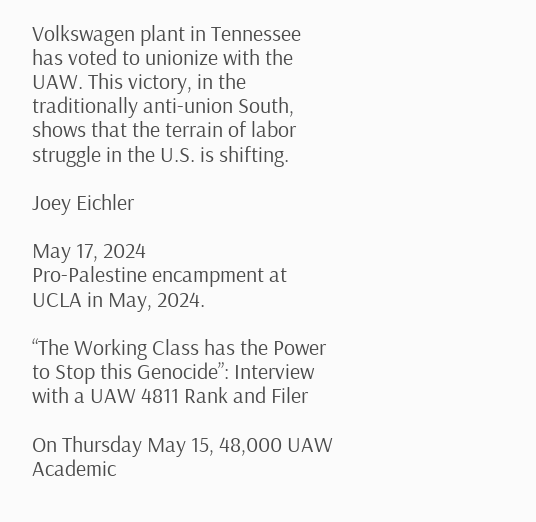Volkswagen plant in Tennessee has voted to unionize with the UAW. This victory, in the traditionally anti-union South, shows that the terrain of labor struggle in the U.S. is shifting.

Joey Eichler

May 17, 2024
Pro-Palestine encampment at UCLA in May, 2024.

“The Working Class has the Power to Stop this Genocide”: Interview with a UAW 4811 Rank and Filer

On Thursday May 15, 48,000 UAW Academic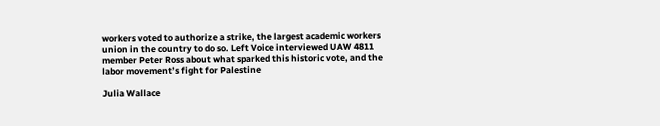workers voted to authorize a strike, the largest academic workers union in the country to do so. Left Voice interviewed UAW 4811 member Peter Ross about what sparked this historic vote, and the labor movement’s fight for Palestine

Julia Wallace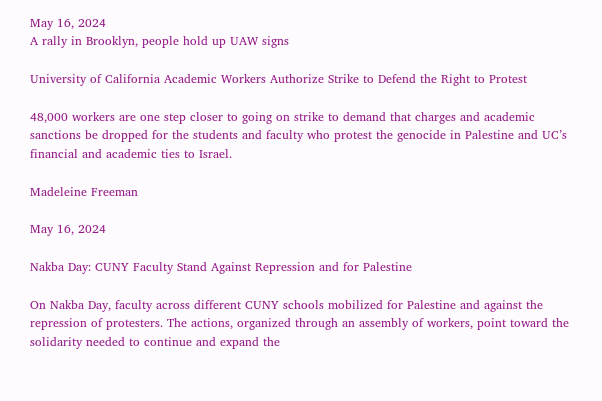May 16, 2024
A rally in Brooklyn, people hold up UAW signs

University of California Academic Workers Authorize Strike to Defend the Right to Protest

48,000 workers are one step closer to going on strike to demand that charges and academic sanctions be dropped for the students and faculty who protest the genocide in Palestine and UC’s financial and academic ties to Israel.

Madeleine Freeman

May 16, 2024

Nakba Day: CUNY Faculty Stand Against Repression and for Palestine

On Nakba Day, faculty across different CUNY schools mobilized for Palestine and against the repression of protesters. The actions, organized through an assembly of workers, point toward the solidarity needed to continue and expand the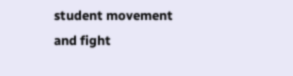student movement and fight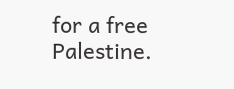for a free Palestine.